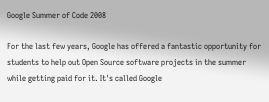Google Summer of Code 2008

For the last few years, Google has offered a fantastic opportunity for students to help out Open Source software projects in the summer while getting paid for it. It's called Google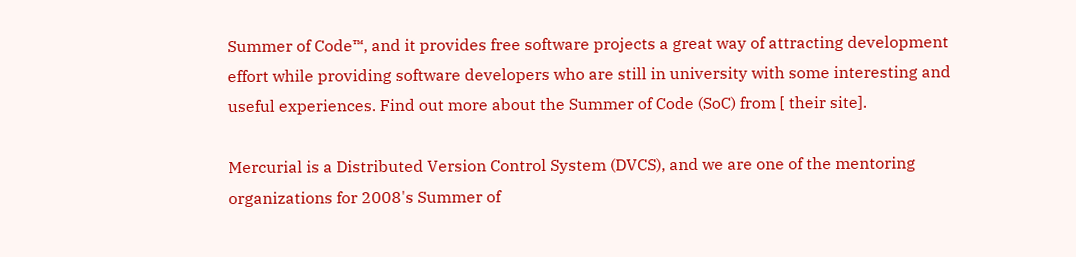Summer of Code™, and it provides free software projects a great way of attracting development effort while providing software developers who are still in university with some interesting and useful experiences. Find out more about the Summer of Code (SoC) from [ their site].

Mercurial is a Distributed Version Control System (DVCS), and we are one of the mentoring organizations for 2008's Summer of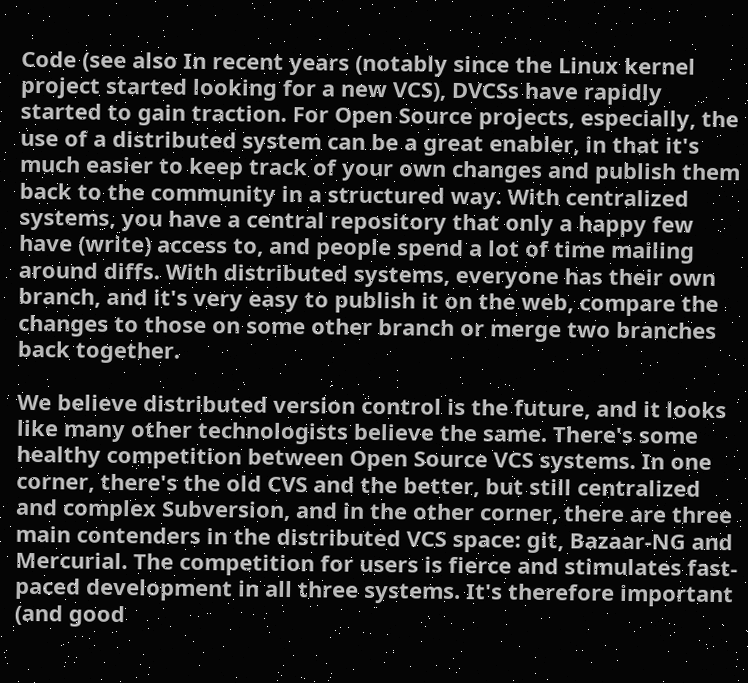Code (see also In recent years (notably since the Linux kernel project started looking for a new VCS), DVCSs have rapidly started to gain traction. For Open Source projects, especially, the use of a distributed system can be a great enabler, in that it's much easier to keep track of your own changes and publish them back to the community in a structured way. With centralized systems, you have a central repository that only a happy few have (write) access to, and people spend a lot of time mailing around diffs. With distributed systems, everyone has their own branch, and it's very easy to publish it on the web, compare the changes to those on some other branch or merge two branches back together.

We believe distributed version control is the future, and it looks like many other technologists believe the same. There's some healthy competition between Open Source VCS systems. In one corner, there's the old CVS and the better, but still centralized and complex Subversion, and in the other corner, there are three main contenders in the distributed VCS space: git, Bazaar-NG and Mercurial. The competition for users is fierce and stimulates fast-paced development in all three systems. It's therefore important (and good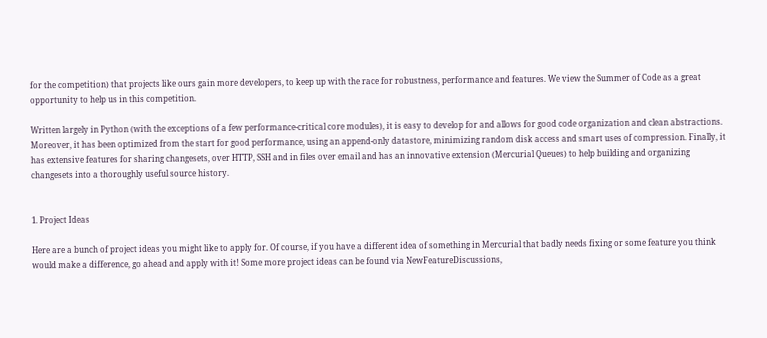for the competition) that projects like ours gain more developers, to keep up with the race for robustness, performance and features. We view the Summer of Code as a great opportunity to help us in this competition.

Written largely in Python (with the exceptions of a few performance-critical core modules), it is easy to develop for and allows for good code organization and clean abstractions. Moreover, it has been optimized from the start for good performance, using an append-only datastore, minimizing random disk access and smart uses of compression. Finally, it has extensive features for sharing changesets, over HTTP, SSH and in files over email and has an innovative extension (Mercurial Queues) to help building and organizing changesets into a thoroughly useful source history.


1. Project Ideas

Here are a bunch of project ideas you might like to apply for. Of course, if you have a different idea of something in Mercurial that badly needs fixing or some feature you think would make a difference, go ahead and apply with it! Some more project ideas can be found via NewFeatureDiscussions,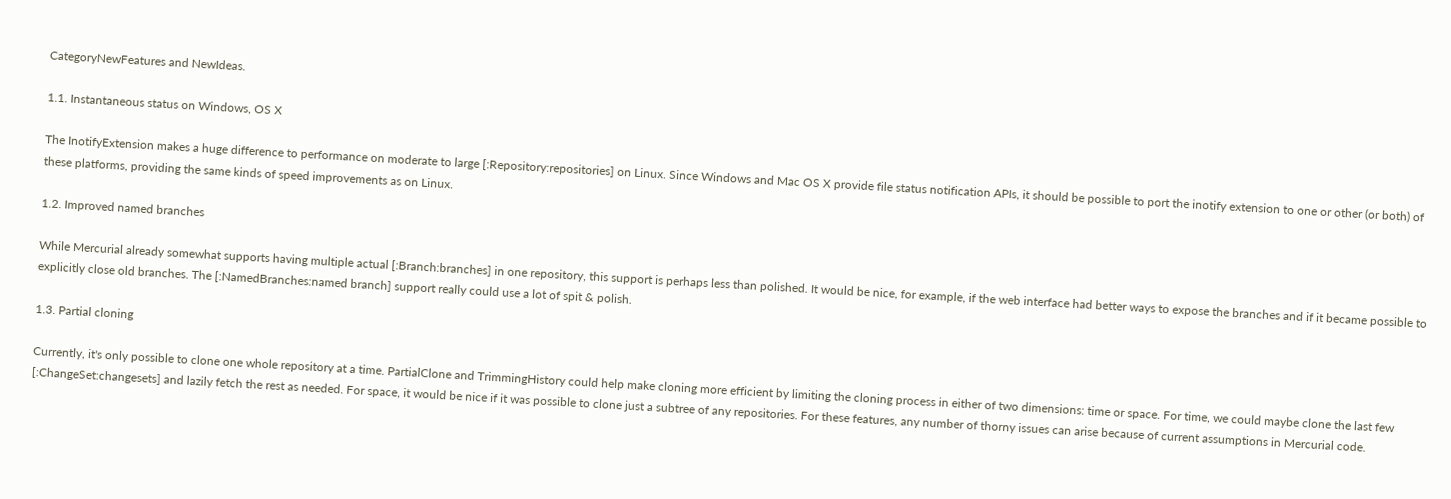CategoryNewFeatures and NewIdeas.

1.1. Instantaneous status on Windows, OS X

The InotifyExtension makes a huge difference to performance on moderate to large [:Repository:repositories] on Linux. Since Windows and Mac OS X provide file status notification APIs, it should be possible to port the inotify extension to one or other (or both) of these platforms, providing the same kinds of speed improvements as on Linux.

1.2. Improved named branches

While Mercurial already somewhat supports having multiple actual [:Branch:branches] in one repository, this support is perhaps less than polished. It would be nice, for example, if the web interface had better ways to expose the branches and if it became possible to explicitly close old branches. The [:NamedBranches:named branch] support really could use a lot of spit & polish.

1.3. Partial cloning

Currently, it's only possible to clone one whole repository at a time. PartialClone and TrimmingHistory could help make cloning more efficient by limiting the cloning process in either of two dimensions: time or space. For time, we could maybe clone the last few [:ChangeSet:changesets] and lazily fetch the rest as needed. For space, it would be nice if it was possible to clone just a subtree of any repositories. For these features, any number of thorny issues can arise because of current assumptions in Mercurial code.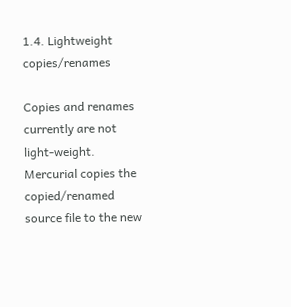1.4. Lightweight copies/renames

Copies and renames currently are not light-weight. Mercurial copies the copied/renamed source file to the new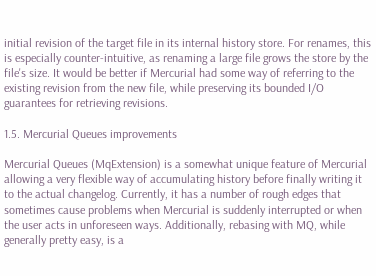initial revision of the target file in its internal history store. For renames, this is especially counter-intuitive, as renaming a large file grows the store by the file's size. It would be better if Mercurial had some way of referring to the existing revision from the new file, while preserving its bounded I/O guarantees for retrieving revisions.

1.5. Mercurial Queues improvements

Mercurial Queues (MqExtension) is a somewhat unique feature of Mercurial allowing a very flexible way of accumulating history before finally writing it to the actual changelog. Currently, it has a number of rough edges that sometimes cause problems when Mercurial is suddenly interrupted or when the user acts in unforeseen ways. Additionally, rebasing with MQ, while generally pretty easy, is a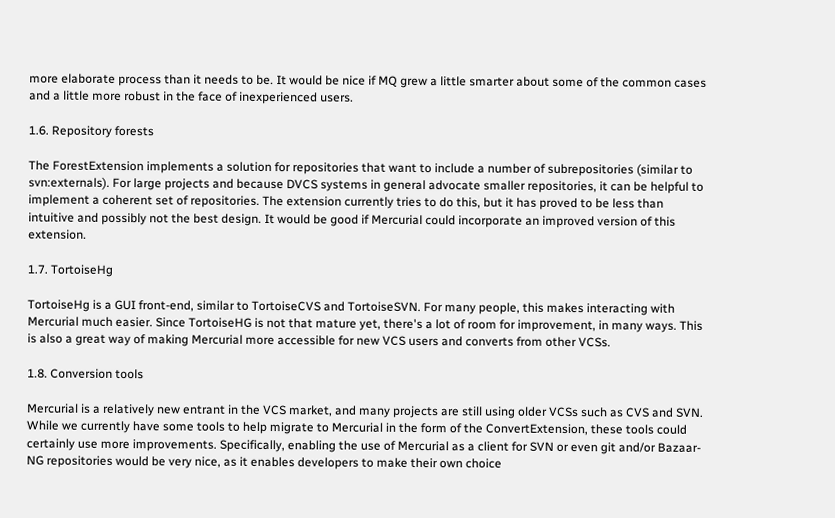more elaborate process than it needs to be. It would be nice if MQ grew a little smarter about some of the common cases and a little more robust in the face of inexperienced users.

1.6. Repository forests

The ForestExtension implements a solution for repositories that want to include a number of subrepositories (similar to svn:externals). For large projects and because DVCS systems in general advocate smaller repositories, it can be helpful to implement a coherent set of repositories. The extension currently tries to do this, but it has proved to be less than intuitive and possibly not the best design. It would be good if Mercurial could incorporate an improved version of this extension.

1.7. TortoiseHg

TortoiseHg is a GUI front-end, similar to TortoiseCVS and TortoiseSVN. For many people, this makes interacting with Mercurial much easier. Since TortoiseHG is not that mature yet, there's a lot of room for improvement, in many ways. This is also a great way of making Mercurial more accessible for new VCS users and converts from other VCSs.

1.8. Conversion tools

Mercurial is a relatively new entrant in the VCS market, and many projects are still using older VCSs such as CVS and SVN. While we currently have some tools to help migrate to Mercurial in the form of the ConvertExtension, these tools could certainly use more improvements. Specifically, enabling the use of Mercurial as a client for SVN or even git and/or Bazaar-NG repositories would be very nice, as it enables developers to make their own choice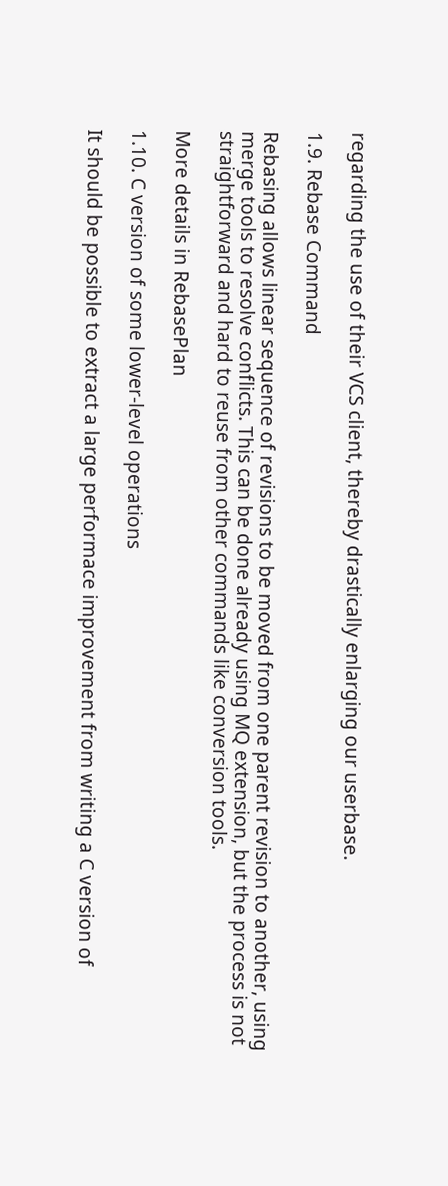regarding the use of their VCS client, thereby drastically enlarging our userbase.

1.9. Rebase Command

Rebasing allows linear sequence of revisions to be moved from one parent revision to another, using merge tools to resolve conflicts. This can be done already using MQ extension, but the process is not straightforward and hard to reuse from other commands like conversion tools.

More details in RebasePlan

1.10. C version of some lower-level operations

It should be possible to extract a large performace improvement from writing a C version of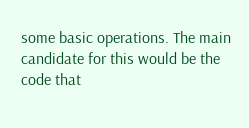some basic operations. The main candidate for this would be the code that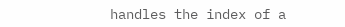handles the index of a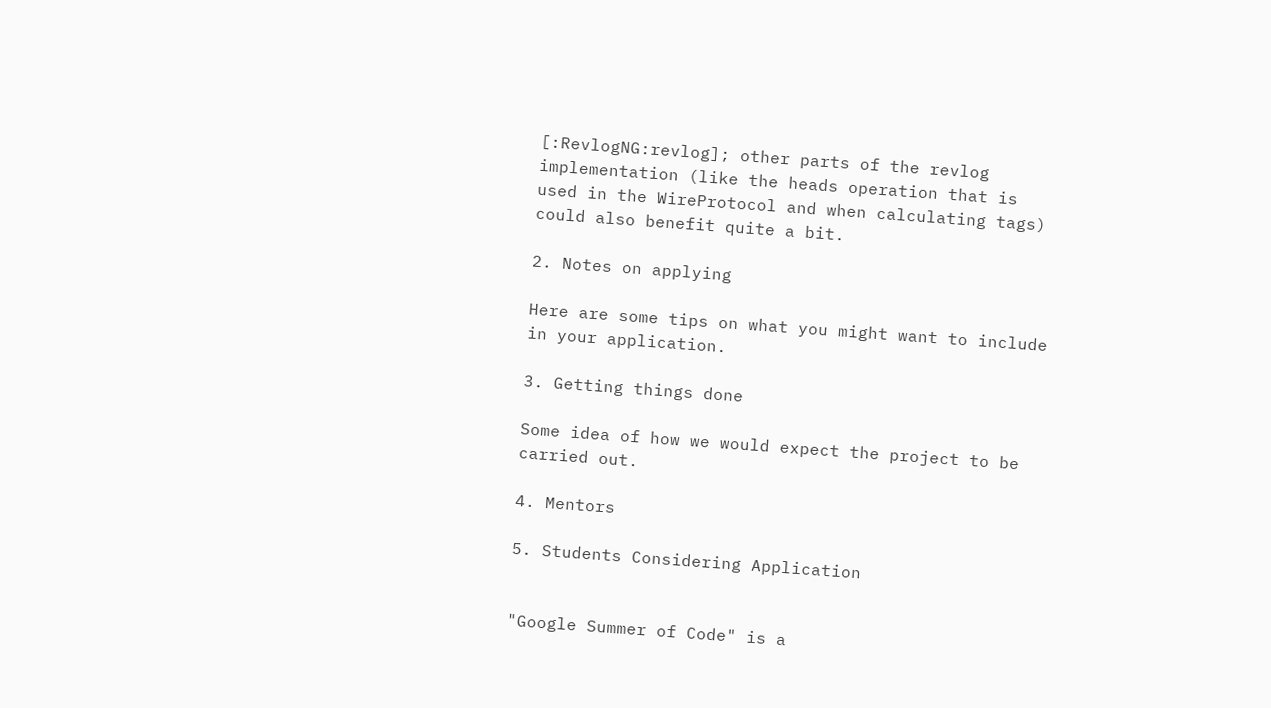[:RevlogNG:revlog]; other parts of the revlog implementation (like the heads operation that is used in the WireProtocol and when calculating tags) could also benefit quite a bit.

2. Notes on applying

Here are some tips on what you might want to include in your application.

3. Getting things done

Some idea of how we would expect the project to be carried out.

4. Mentors

5. Students Considering Application


"Google Summer of Code" is a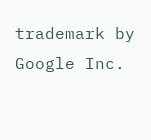trademark by Google Inc.